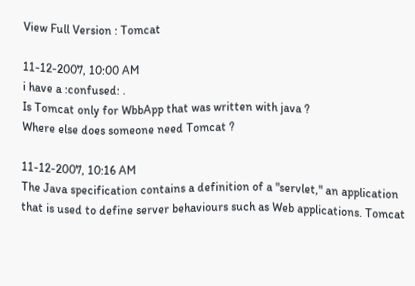View Full Version : Tomcat

11-12-2007, 10:00 AM
i have a :confused: .
Is Tomcat only for WbbApp that was written with java ?
Where else does someone need Tomcat ?

11-12-2007, 10:16 AM
The Java specification contains a definition of a "servlet," an application that is used to define server behaviours such as Web applications. Tomcat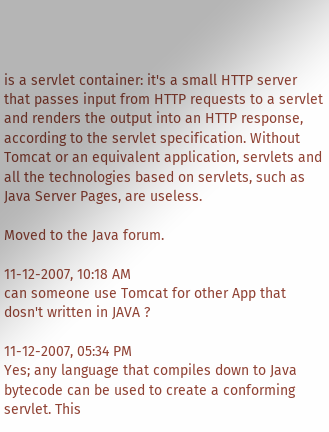is a servlet container: it's a small HTTP server that passes input from HTTP requests to a servlet and renders the output into an HTTP response, according to the servlet specification. Without Tomcat or an equivalent application, servlets and all the technologies based on servlets, such as Java Server Pages, are useless.

Moved to the Java forum.

11-12-2007, 10:18 AM
can someone use Tomcat for other App that dosn't written in JAVA ?

11-12-2007, 05:34 PM
Yes; any language that compiles down to Java bytecode can be used to create a conforming servlet. This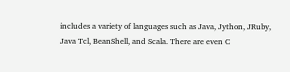includes a variety of languages such as Java, Jython, JRuby, Java Tcl, BeanShell, and Scala. There are even C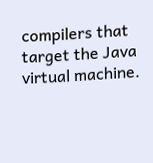compilers that target the Java virtual machine.